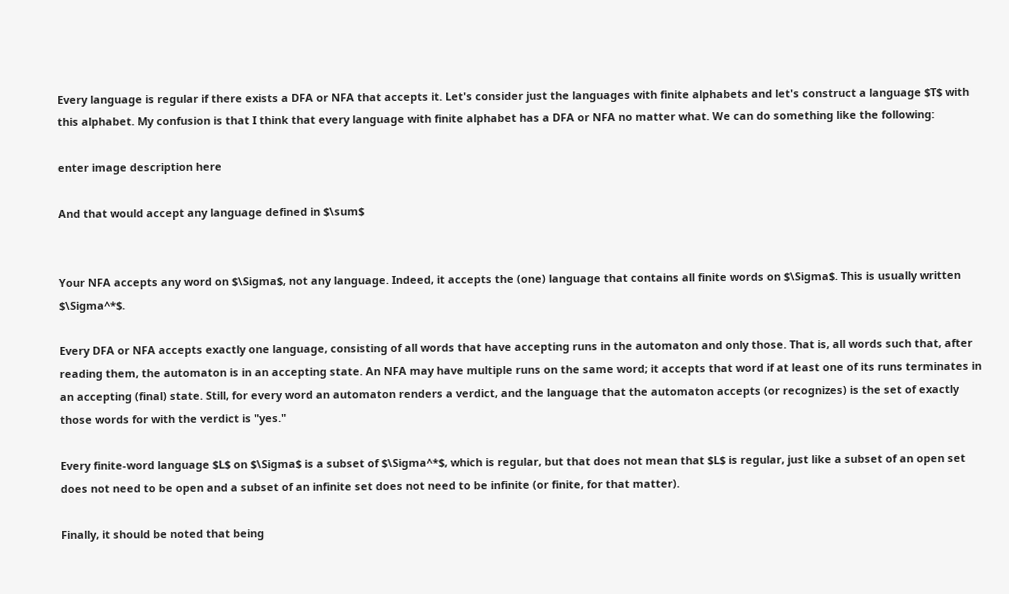Every language is regular if there exists a DFA or NFA that accepts it. Let's consider just the languages with finite alphabets and let's construct a language $T$ with this alphabet. My confusion is that I think that every language with finite alphabet has a DFA or NFA no matter what. We can do something like the following:

enter image description here

And that would accept any language defined in $\sum$


Your NFA accepts any word on $\Sigma$, not any language. Indeed, it accepts the (one) language that contains all finite words on $\Sigma$. This is usually written $\Sigma^*$.

Every DFA or NFA accepts exactly one language, consisting of all words that have accepting runs in the automaton and only those. That is, all words such that, after reading them, the automaton is in an accepting state. An NFA may have multiple runs on the same word; it accepts that word if at least one of its runs terminates in an accepting (final) state. Still, for every word an automaton renders a verdict, and the language that the automaton accepts (or recognizes) is the set of exactly those words for with the verdict is "yes."

Every finite-word language $L$ on $\Sigma$ is a subset of $\Sigma^*$, which is regular, but that does not mean that $L$ is regular, just like a subset of an open set does not need to be open and a subset of an infinite set does not need to be infinite (or finite, for that matter).

Finally, it should be noted that being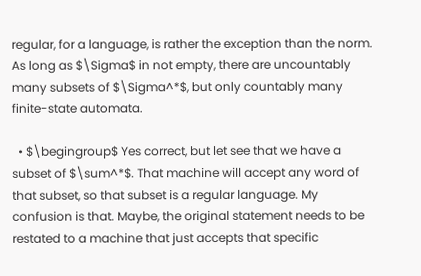regular, for a language, is rather the exception than the norm. As long as $\Sigma$ in not empty, there are uncountably many subsets of $\Sigma^*$, but only countably many finite-state automata.

  • $\begingroup$ Yes correct, but let see that we have a subset of $\sum^*$. That machine will accept any word of that subset, so that subset is a regular language. My confusion is that. Maybe, the original statement needs to be restated to a machine that just accepts that specific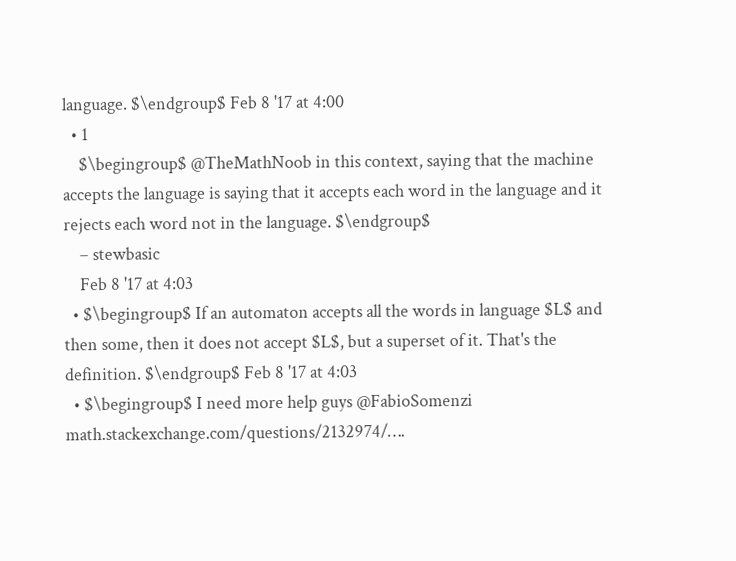language. $\endgroup$ Feb 8 '17 at 4:00
  • 1
    $\begingroup$ @TheMathNoob in this context, saying that the machine accepts the language is saying that it accepts each word in the language and it rejects each word not in the language. $\endgroup$
    – stewbasic
    Feb 8 '17 at 4:03
  • $\begingroup$ If an automaton accepts all the words in language $L$ and then some, then it does not accept $L$, but a superset of it. That's the definition. $\endgroup$ Feb 8 '17 at 4:03
  • $\begingroup$ I need more help guys @FabioSomenzi math.stackexchange.com/questions/2132974/….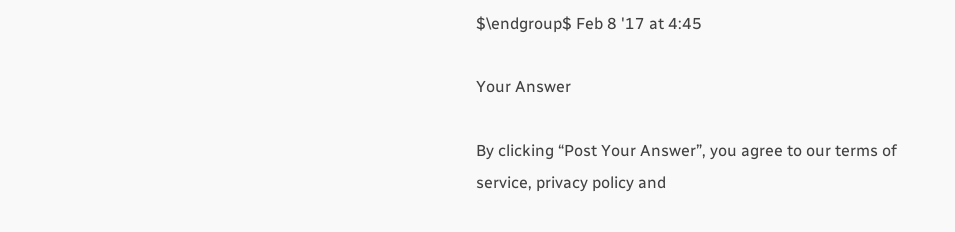$\endgroup$ Feb 8 '17 at 4:45

Your Answer

By clicking “Post Your Answer”, you agree to our terms of service, privacy policy and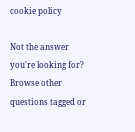cookie policy

Not the answer you're looking for? Browse other questions tagged or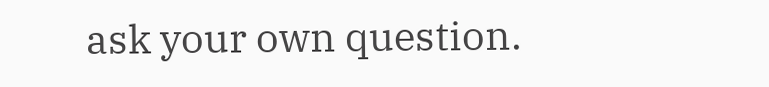ask your own question.